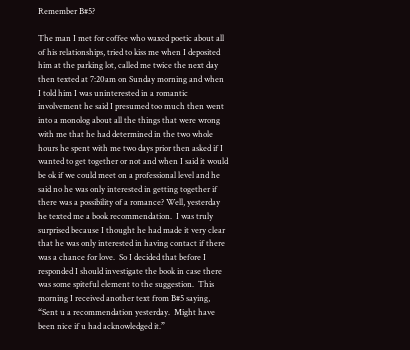Remember B#5?

The man I met for coffee who waxed poetic about all of his relationships, tried to kiss me when I deposited him at the parking lot, called me twice the next day then texted at 7:20am on Sunday morning and when I told him I was uninterested in a romantic involvement he said I presumed too much then went into a monolog about all the things that were wrong with me that he had determined in the two whole hours he spent with me two days prior then asked if I wanted to get together or not and when I said it would be ok if we could meet on a professional level and he said no he was only interested in getting together if there was a possibility of a romance? Well, yesterday he texted me a book recommendation.  I was truly surprised because I thought he had made it very clear that he was only interested in having contact if there was a chance for love.  So I decided that before I responded I should investigate the book in case there was some spiteful element to the suggestion.  This morning I received another text from B#5 saying, “Sent u a recommendation yesterday.  Might have been nice if u had acknowledged it.”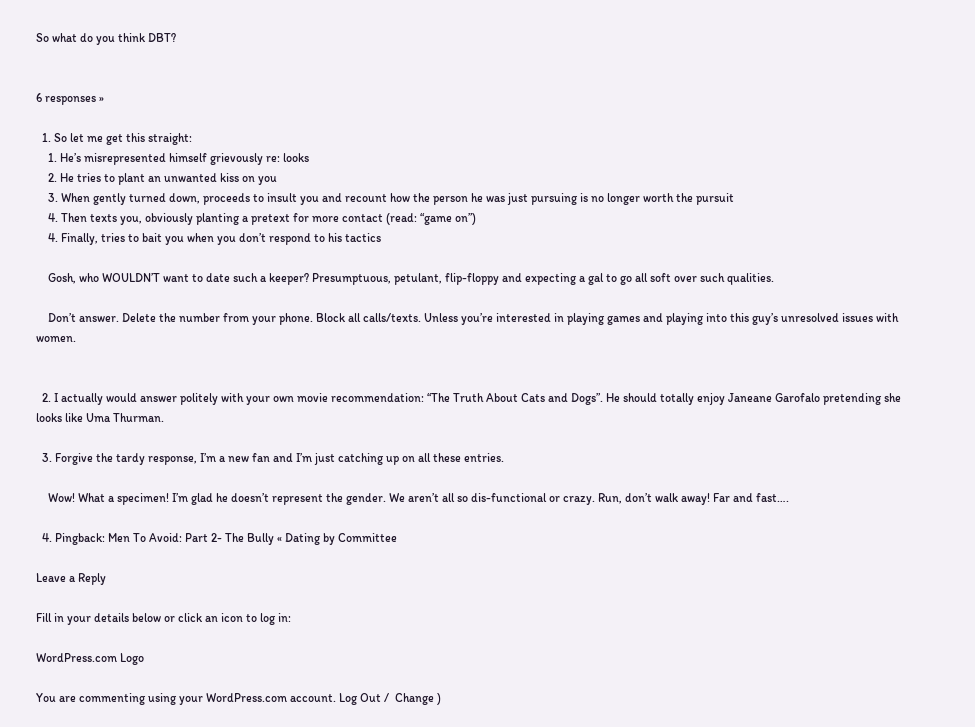So what do you think DBT?


6 responses »

  1. So let me get this straight:
    1. He’s misrepresented himself grievously re: looks
    2. He tries to plant an unwanted kiss on you
    3. When gently turned down, proceeds to insult you and recount how the person he was just pursuing is no longer worth the pursuit
    4. Then texts you, obviously planting a pretext for more contact (read: “game on”)
    4. Finally, tries to bait you when you don’t respond to his tactics

    Gosh, who WOULDN’T want to date such a keeper? Presumptuous, petulant, flip-floppy and expecting a gal to go all soft over such qualities.

    Don’t answer. Delete the number from your phone. Block all calls/texts. Unless you’re interested in playing games and playing into this guy’s unresolved issues with women.


  2. I actually would answer politely with your own movie recommendation: “The Truth About Cats and Dogs”. He should totally enjoy Janeane Garofalo pretending she looks like Uma Thurman.

  3. Forgive the tardy response, I’m a new fan and I’m just catching up on all these entries.

    Wow! What a specimen! I’m glad he doesn’t represent the gender. We aren’t all so dis-functional or crazy. Run, don’t walk away! Far and fast….

  4. Pingback: Men To Avoid: Part 2- The Bully « Dating by Committee

Leave a Reply

Fill in your details below or click an icon to log in:

WordPress.com Logo

You are commenting using your WordPress.com account. Log Out /  Change )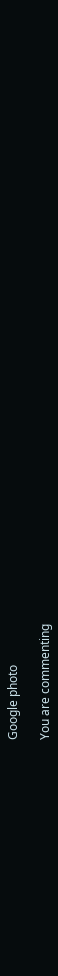Google photo

You are commenting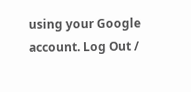using your Google account. Log Out /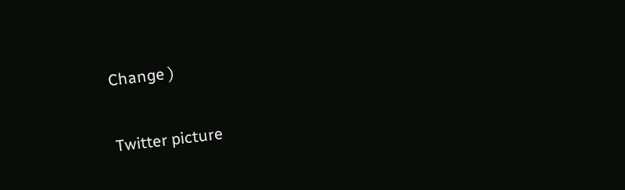Change )

Twitter picture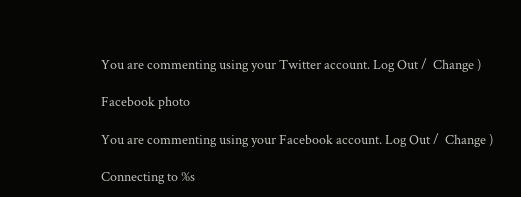You are commenting using your Twitter account. Log Out /  Change )

Facebook photo

You are commenting using your Facebook account. Log Out /  Change )

Connecting to %s